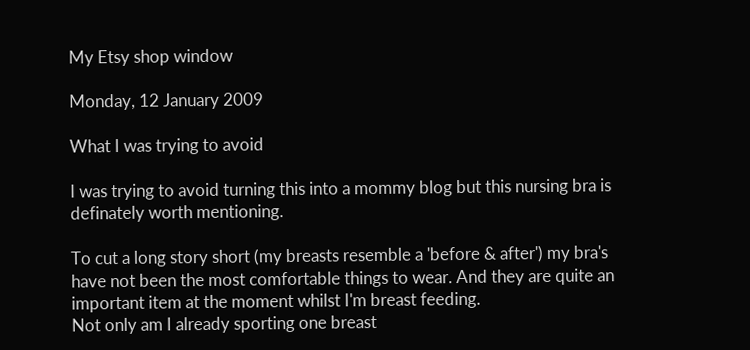My Etsy shop window

Monday, 12 January 2009

What I was trying to avoid

I was trying to avoid turning this into a mommy blog but this nursing bra is definately worth mentioning.

To cut a long story short (my breasts resemble a 'before & after') my bra's have not been the most comfortable things to wear. And they are quite an important item at the moment whilst I'm breast feeding.
Not only am I already sporting one breast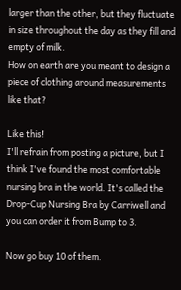larger than the other, but they fluctuate in size throughout the day as they fill and empty of milk.
How on earth are you meant to design a piece of clothing around measurements like that?

Like this!
I'll refrain from posting a picture, but I think I've found the most comfortable nursing bra in the world. It's called the Drop-Cup Nursing Bra by Carriwell and you can order it from Bump to 3.

Now go buy 10 of them.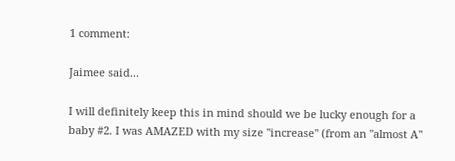1 comment:

Jaimee said...

I will definitely keep this in mind should we be lucky enough for a baby #2. I was AMAZED with my size "increase" (from an "almost A"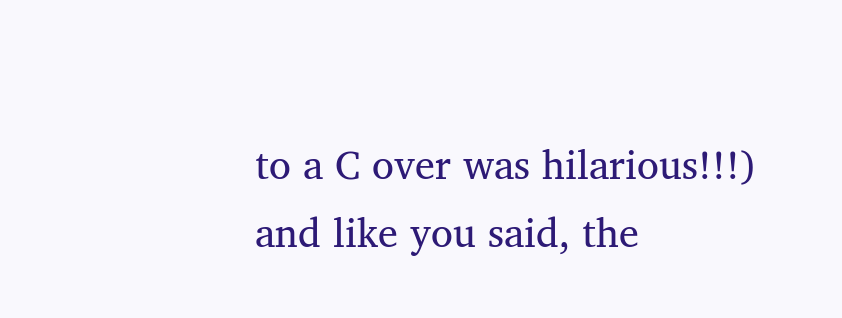to a C over was hilarious!!!) and like you said, the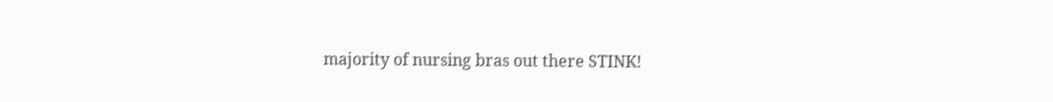majority of nursing bras out there STINK!